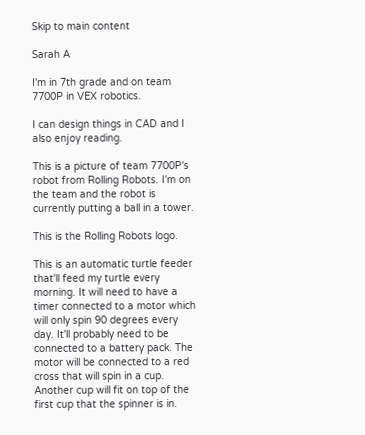Skip to main content

Sarah A

I'm in 7th grade and on team 7700P in VEX robotics.

I can design things in CAD and I also enjoy reading.

This is a picture of team 7700P's robot from Rolling Robots. I'm on the team and the robot is currently putting a ball in a tower.

This is the Rolling Robots logo.

This is an automatic turtle feeder that'll feed my turtle every morning. It will need to have a timer connected to a motor which will only spin 90 degrees every day. It'll probably need to be connected to a battery pack. The motor will be connected to a red cross that will spin in a cup. Another cup will fit on top of the first cup that the spinner is in.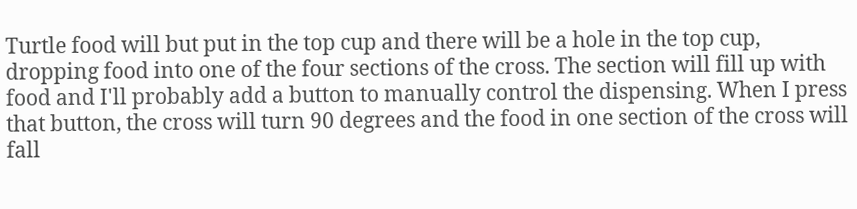Turtle food will but put in the top cup and there will be a hole in the top cup, dropping food into one of the four sections of the cross. The section will fill up with food and I'll probably add a button to manually control the dispensing. When I press that button, the cross will turn 90 degrees and the food in one section of the cross will fall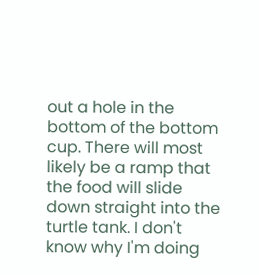out a hole in the bottom of the bottom cup. There will most likely be a ramp that the food will slide down straight into the turtle tank. I don't know why I'm doing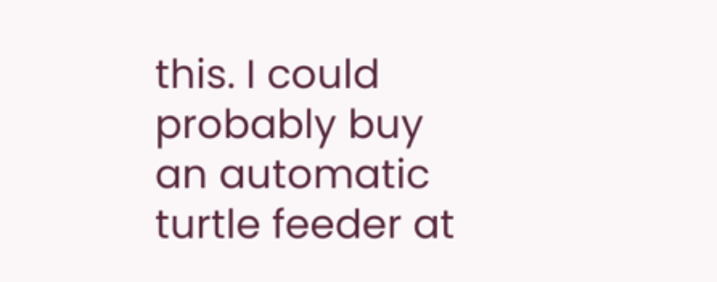this. I could probably buy an automatic turtle feeder at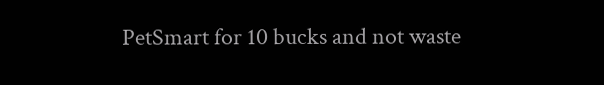PetSmart for 10 bucks and not waste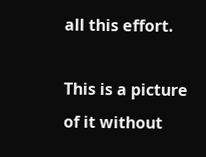all this effort.

This is a picture of it without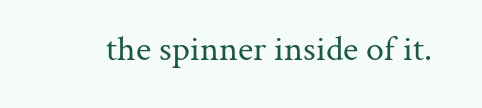the spinner inside of it.